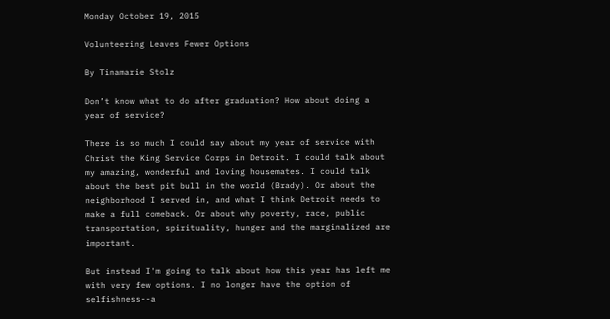Monday October 19, 2015

Volunteering Leaves Fewer Options

By Tinamarie Stolz

Don’t know what to do after graduation? How about doing a year of service?

There is so much I could say about my year of service with Christ the King Service Corps in Detroit. I could talk about my amazing, wonderful and loving housemates. I could talk about the best pit bull in the world (Brady). Or about the neighborhood I served in, and what I think Detroit needs to make a full comeback. Or about why poverty, race, public transportation, spirituality, hunger and the marginalized are important.

But instead I'm going to talk about how this year has left me with very few options. I no longer have the option of selfishness--a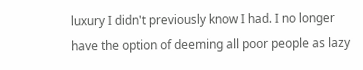luxury I didn't previously know I had. I no longer have the option of deeming all poor people as lazy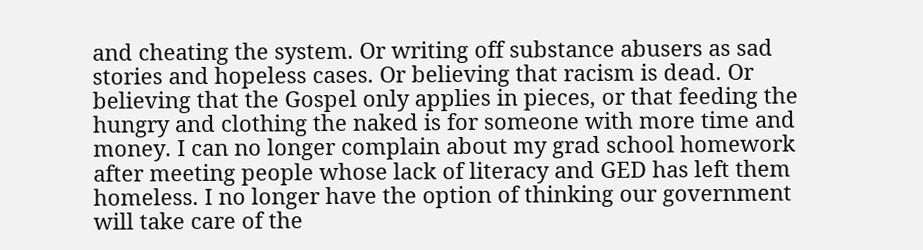and cheating the system. Or writing off substance abusers as sad stories and hopeless cases. Or believing that racism is dead. Or believing that the Gospel only applies in pieces, or that feeding the hungry and clothing the naked is for someone with more time and money. I can no longer complain about my grad school homework after meeting people whose lack of literacy and GED has left them homeless. I no longer have the option of thinking our government will take care of the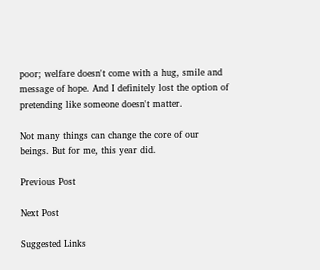poor; welfare doesn't come with a hug, smile and message of hope. And I definitely lost the option of pretending like someone doesn't matter.

Not many things can change the core of our beings. But for me, this year did.

Previous Post

Next Post

Suggested Links